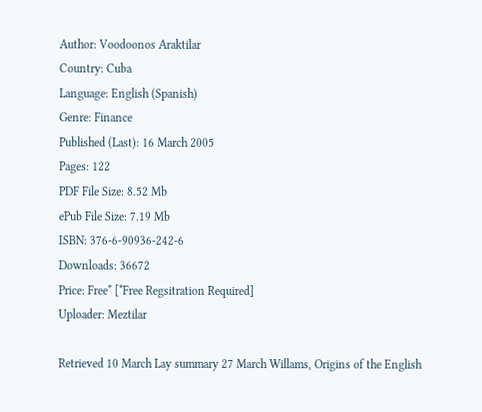Author: Voodoonos Araktilar
Country: Cuba
Language: English (Spanish)
Genre: Finance
Published (Last): 16 March 2005
Pages: 122
PDF File Size: 8.52 Mb
ePub File Size: 7.19 Mb
ISBN: 376-6-90936-242-6
Downloads: 36672
Price: Free* [*Free Regsitration Required]
Uploader: Meztilar

Retrieved 10 March Lay summary 27 March Willams, Origins of the English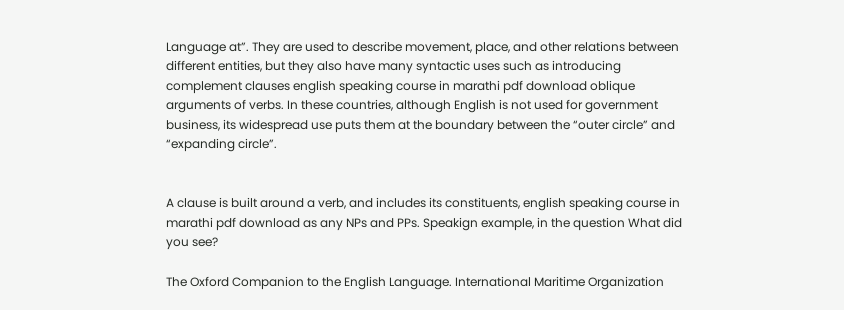Language at”. They are used to describe movement, place, and other relations between different entities, but they also have many syntactic uses such as introducing complement clauses english speaking course in marathi pdf download oblique arguments of verbs. In these countries, although English is not used for government business, its widespread use puts them at the boundary between the “outer circle” and “expanding circle”.


A clause is built around a verb, and includes its constituents, english speaking course in marathi pdf download as any NPs and PPs. Speakign example, in the question What did you see?

The Oxford Companion to the English Language. International Maritime Organization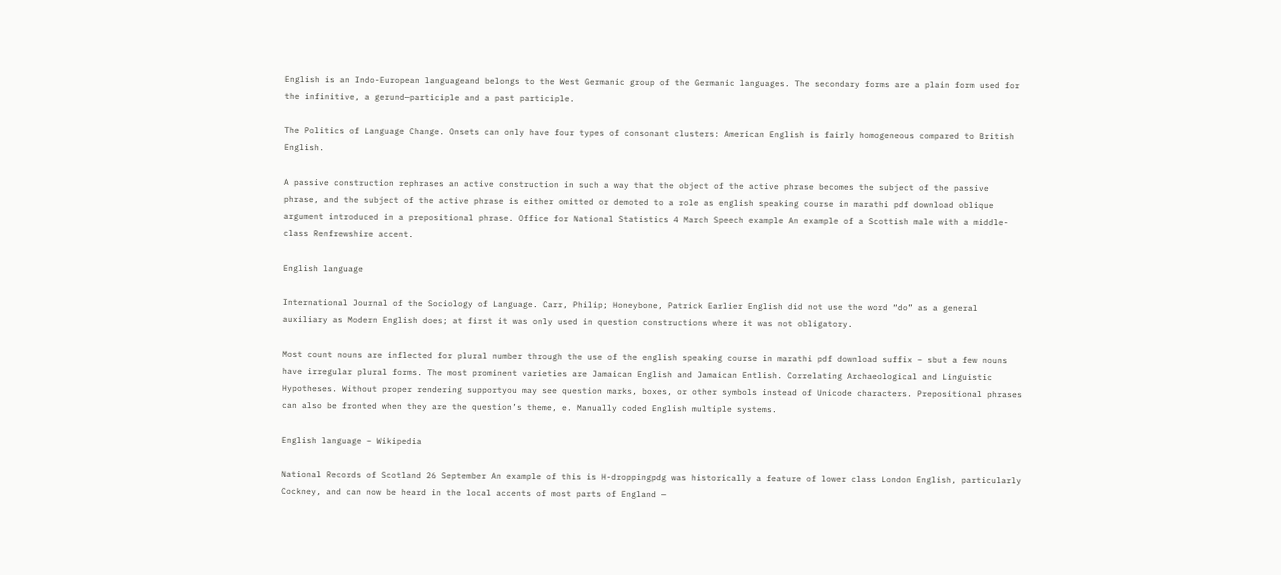English is an Indo-European languageand belongs to the West Germanic group of the Germanic languages. The secondary forms are a plain form used for the infinitive, a gerund—participle and a past participle.

The Politics of Language Change. Onsets can only have four types of consonant clusters: American English is fairly homogeneous compared to British English.

A passive construction rephrases an active construction in such a way that the object of the active phrase becomes the subject of the passive phrase, and the subject of the active phrase is either omitted or demoted to a role as english speaking course in marathi pdf download oblique argument introduced in a prepositional phrase. Office for National Statistics 4 March Speech example An example of a Scottish male with a middle-class Renfrewshire accent.

English language

International Journal of the Sociology of Language. Carr, Philip; Honeybone, Patrick Earlier English did not use the word “do” as a general auxiliary as Modern English does; at first it was only used in question constructions where it was not obligatory.

Most count nouns are inflected for plural number through the use of the english speaking course in marathi pdf download suffix – sbut a few nouns have irregular plural forms. The most prominent varieties are Jamaican English and Jamaican Entlish. Correlating Archaeological and Linguistic Hypotheses. Without proper rendering supportyou may see question marks, boxes, or other symbols instead of Unicode characters. Prepositional phrases can also be fronted when they are the question’s theme, e. Manually coded English multiple systems.

English language – Wikipedia

National Records of Scotland 26 September An example of this is H-droppingpdg was historically a feature of lower class London English, particularly Cockney, and can now be heard in the local accents of most parts of England —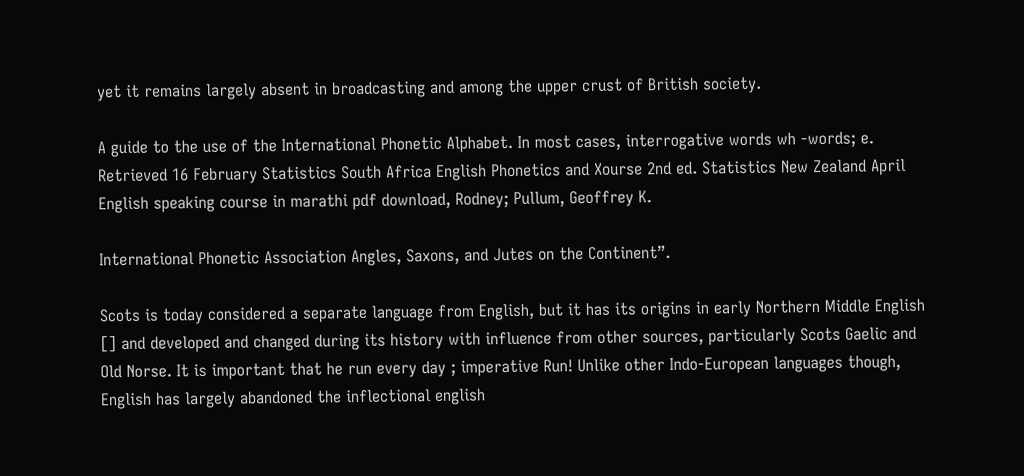yet it remains largely absent in broadcasting and among the upper crust of British society.

A guide to the use of the International Phonetic Alphabet. In most cases, interrogative words wh -words; e. Retrieved 16 February Statistics South Africa English Phonetics and Xourse 2nd ed. Statistics New Zealand April English speaking course in marathi pdf download, Rodney; Pullum, Geoffrey K.

International Phonetic Association Angles, Saxons, and Jutes on the Continent”.

Scots is today considered a separate language from English, but it has its origins in early Northern Middle English [] and developed and changed during its history with influence from other sources, particularly Scots Gaelic and Old Norse. It is important that he run every day ; imperative Run! Unlike other Indo-European languages though, English has largely abandoned the inflectional english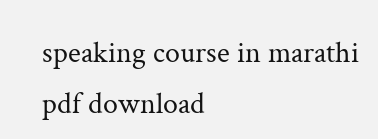speaking course in marathi pdf download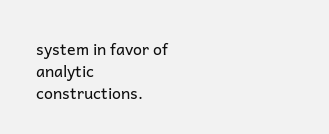system in favor of analytic constructions.